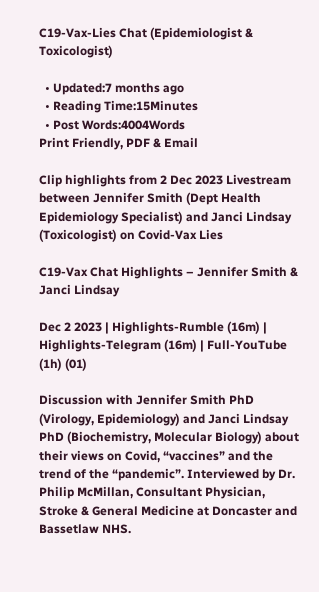C19-Vax-Lies Chat (Epidemiologist & Toxicologist)

  • Updated:7 months ago
  • Reading Time:15Minutes
  • Post Words:4004Words
Print Friendly, PDF & Email

Clip highlights from 2 Dec 2023 Livestream between Jennifer Smith (Dept Health Epidemiology Specialist) and Janci Lindsay (Toxicologist) on Covid-Vax Lies

C19-Vax Chat Highlights – Jennifer Smith & Janci Lindsay

Dec 2 2023 | Highlights-Rumble (16m) | Highlights-Telegram (16m) | Full-YouTube (1h) (01)

Discussion with Jennifer Smith PhD (Virology, Epidemiology) and Janci Lindsay PhD (Biochemistry, Molecular Biology) about their views on Covid, “vaccines” and the trend of the “pandemic”. Interviewed by Dr. Philip McMillan, Consultant Physician, Stroke & General Medicine at Doncaster and Bassetlaw NHS.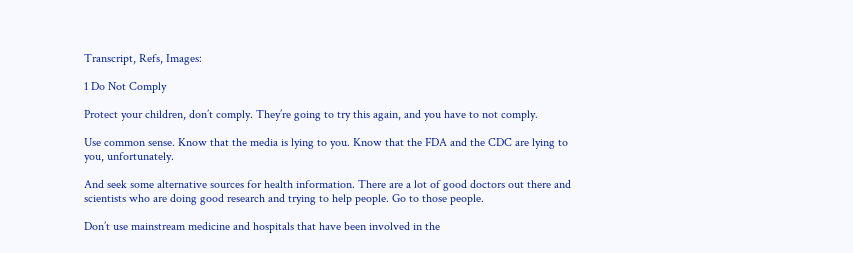Transcript, Refs, Images:

1 Do Not Comply

Protect your children, don’t comply. They’re going to try this again, and you have to not comply.

Use common sense. Know that the media is lying to you. Know that the FDA and the CDC are lying to you, unfortunately.

And seek some alternative sources for health information. There are a lot of good doctors out there and scientists who are doing good research and trying to help people. Go to those people.

Don’t use mainstream medicine and hospitals that have been involved in the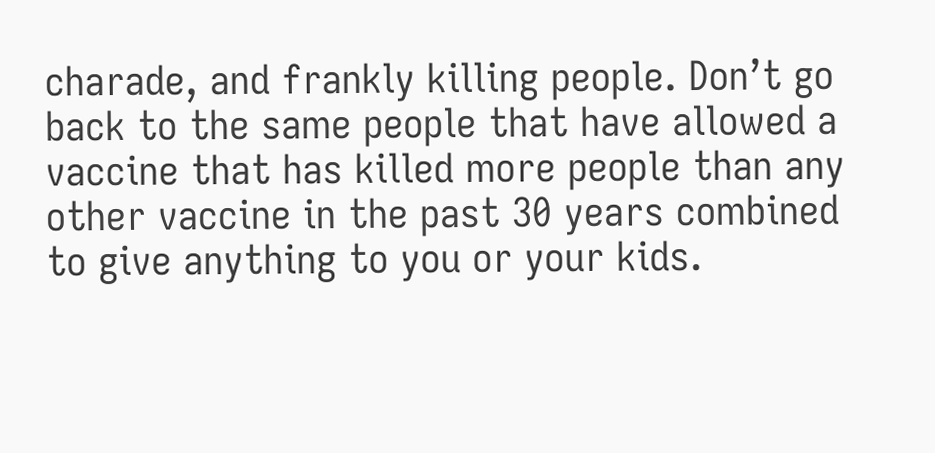charade, and frankly killing people. Don’t go back to the same people that have allowed a vaccine that has killed more people than any other vaccine in the past 30 years combined to give anything to you or your kids.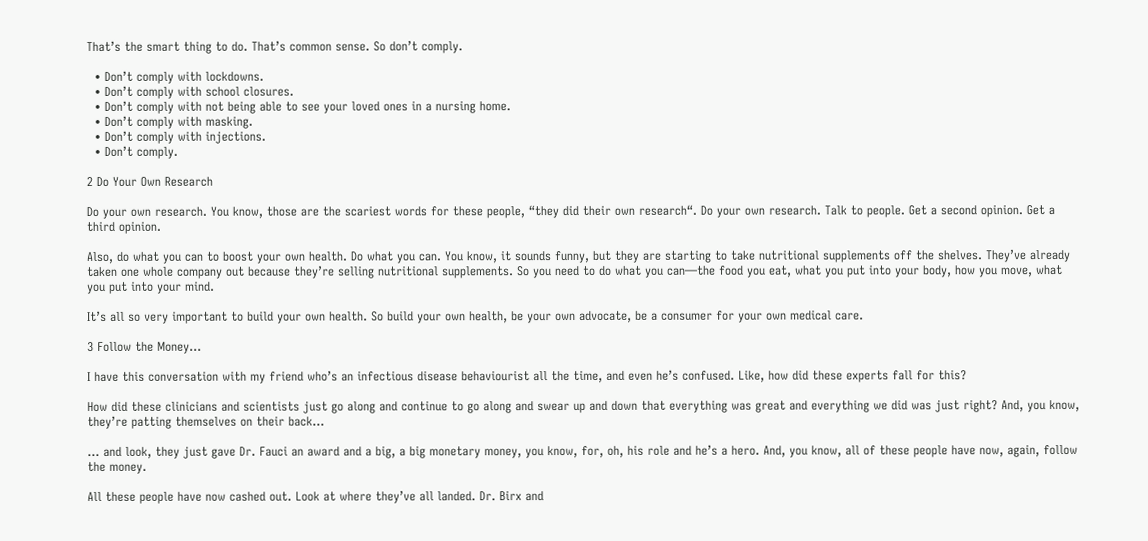That’s the smart thing to do. That’s common sense. So don’t comply.

  • Don’t comply with lockdowns.
  • Don’t comply with school closures.
  • Don’t comply with not being able to see your loved ones in a nursing home.
  • Don’t comply with masking.
  • Don’t comply with injections.
  • Don’t comply.

2 Do Your Own Research

Do your own research. You know, those are the scariest words for these people, “they did their own research“. Do your own research. Talk to people. Get a second opinion. Get a third opinion.

Also, do what you can to boost your own health. Do what you can. You know, it sounds funny, but they are starting to take nutritional supplements off the shelves. They’ve already taken one whole company out because they’re selling nutritional supplements. So you need to do what you can—the food you eat, what you put into your body, how you move, what you put into your mind.

It’s all so very important to build your own health. So build your own health, be your own advocate, be a consumer for your own medical care.

3 Follow the Money...

I have this conversation with my friend who’s an infectious disease behaviourist all the time, and even he’s confused. Like, how did these experts fall for this?

How did these clinicians and scientists just go along and continue to go along and swear up and down that everything was great and everything we did was just right? And, you know, they’re patting themselves on their back…

… and look, they just gave Dr. Fauci an award and a big, a big monetary money, you know, for, oh, his role and he’s a hero. And, you know, all of these people have now, again, follow the money.

All these people have now cashed out. Look at where they’ve all landed. Dr. Birx and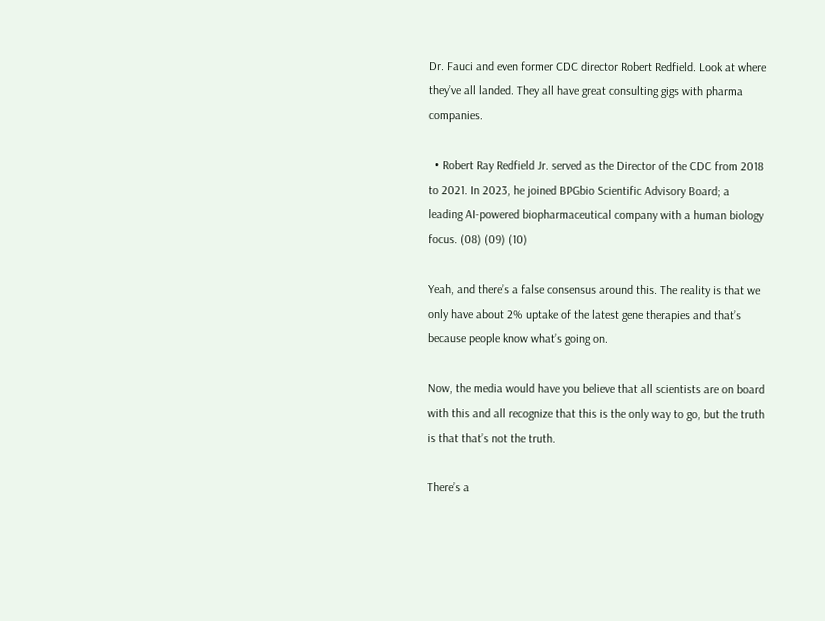Dr. Fauci and even former CDC director Robert Redfield. Look at where they’ve all landed. They all have great consulting gigs with pharma companies.

  • Robert Ray Redfield Jr. served as the Director of the CDC from 2018 to 2021. In 2023, he joined BPGbio Scientific Advisory Board; a leading AI-powered biopharmaceutical company with a human biology focus. (08) (09) (10)

Yeah, and there’s a false consensus around this. The reality is that we only have about 2% uptake of the latest gene therapies and that’s because people know what’s going on.

Now, the media would have you believe that all scientists are on board with this and all recognize that this is the only way to go, but the truth is that that’s not the truth.

There’s a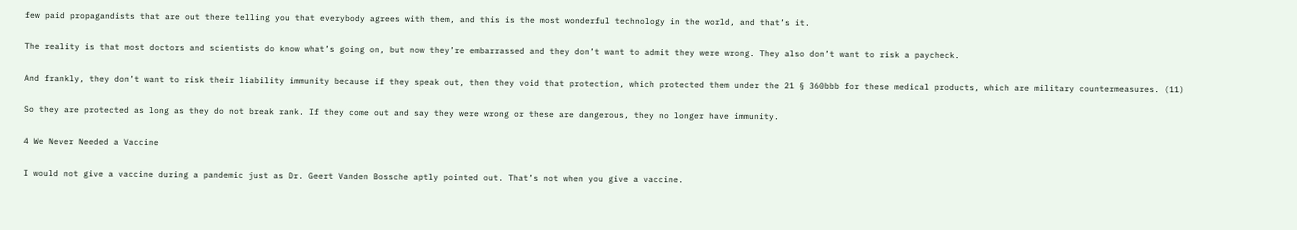few paid propagandists that are out there telling you that everybody agrees with them, and this is the most wonderful technology in the world, and that’s it.

The reality is that most doctors and scientists do know what’s going on, but now they’re embarrassed and they don’t want to admit they were wrong. They also don’t want to risk a paycheck.

And frankly, they don’t want to risk their liability immunity because if they speak out, then they void that protection, which protected them under the 21 § 360bbb for these medical products, which are military countermeasures. (11)

So they are protected as long as they do not break rank. If they come out and say they were wrong or these are dangerous, they no longer have immunity.

4 We Never Needed a Vaccine

I would not give a vaccine during a pandemic just as Dr. Geert Vanden Bossche aptly pointed out. That’s not when you give a vaccine.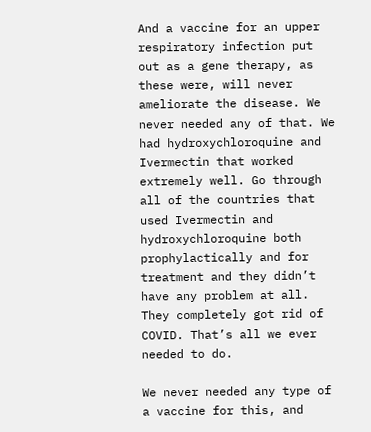And a vaccine for an upper respiratory infection put out as a gene therapy, as these were, will never ameliorate the disease. We never needed any of that. We had hydroxychloroquine and Ivermectin that worked extremely well. Go through all of the countries that used Ivermectin and hydroxychloroquine both prophylactically and for treatment and they didn’t have any problem at all. They completely got rid of COVID. That’s all we ever needed to do.

We never needed any type of a vaccine for this, and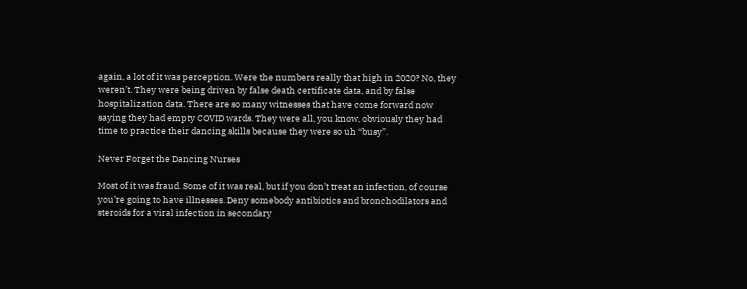again, a lot of it was perception. Were the numbers really that high in 2020? No, they weren’t. They were being driven by false death certificate data, and by false hospitalization data. There are so many witnesses that have come forward now saying they had empty COVID wards. They were all, you know, obviously they had time to practice their dancing skills because they were so uh “busy”.

Never Forget the Dancing Nurses

Most of it was fraud. Some of it was real, but if you don’t treat an infection, of course you’re going to have illnesses. Deny somebody antibiotics and bronchodilators and steroids for a viral infection in secondary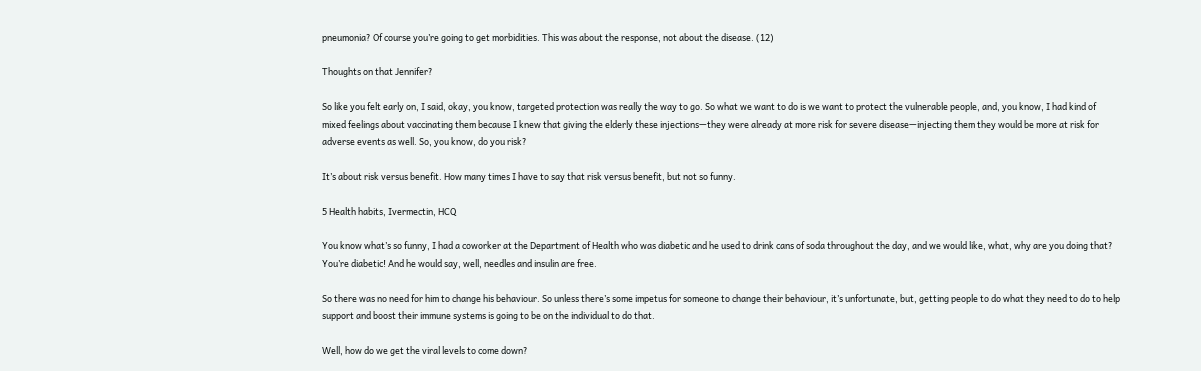pneumonia? Of course you’re going to get morbidities. This was about the response, not about the disease. (12)

Thoughts on that Jennifer?

So like you felt early on, I said, okay, you know, targeted protection was really the way to go. So what we want to do is we want to protect the vulnerable people, and, you know, I had kind of mixed feelings about vaccinating them because I knew that giving the elderly these injections—they were already at more risk for severe disease—injecting them they would be more at risk for adverse events as well. So, you know, do you risk?

It’s about risk versus benefit. How many times I have to say that risk versus benefit, but not so funny.

5 Health habits, Ivermectin, HCQ

You know what’s so funny, I had a coworker at the Department of Health who was diabetic and he used to drink cans of soda throughout the day, and we would like, what, why are you doing that? You’re diabetic! And he would say, well, needles and insulin are free.

So there was no need for him to change his behaviour. So unless there’s some impetus for someone to change their behaviour, it’s unfortunate, but, getting people to do what they need to do to help support and boost their immune systems is going to be on the individual to do that.

Well, how do we get the viral levels to come down?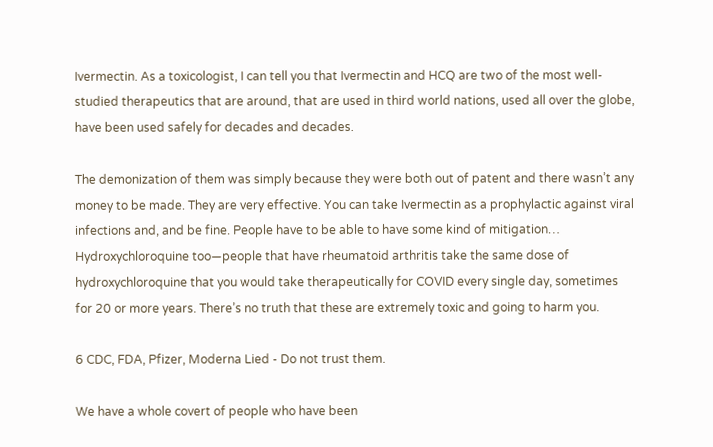Ivermectin. As a toxicologist, I can tell you that Ivermectin and HCQ are two of the most well-studied therapeutics that are around, that are used in third world nations, used all over the globe, have been used safely for decades and decades.

The demonization of them was simply because they were both out of patent and there wasn’t any money to be made. They are very effective. You can take Ivermectin as a prophylactic against viral infections and, and be fine. People have to be able to have some kind of mitigation… Hydroxychloroquine too—people that have rheumatoid arthritis take the same dose of hydroxychloroquine that you would take therapeutically for COVID every single day, sometimes for 20 or more years. There’s no truth that these are extremely toxic and going to harm you.

6 CDC, FDA, Pfizer, Moderna Lied - Do not trust them.

We have a whole covert of people who have been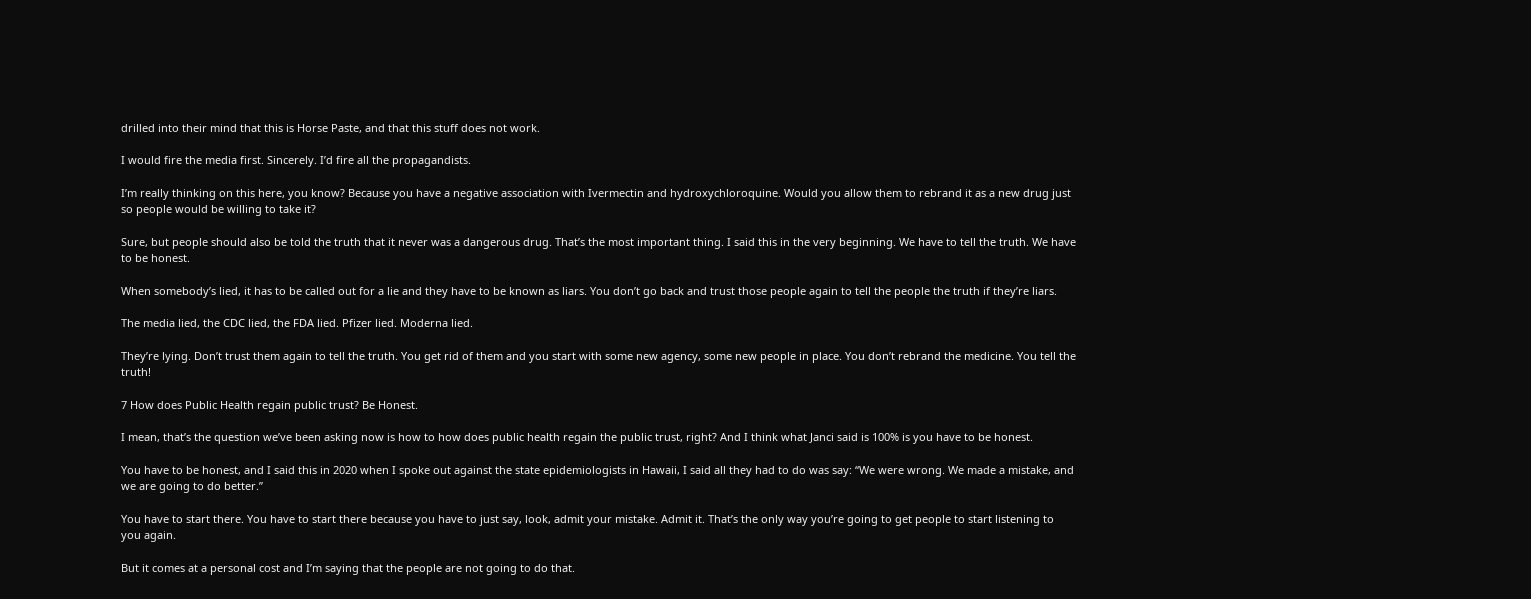drilled into their mind that this is Horse Paste, and that this stuff does not work.

I would fire the media first. Sincerely. I’d fire all the propagandists.

I’m really thinking on this here, you know? Because you have a negative association with Ivermectin and hydroxychloroquine. Would you allow them to rebrand it as a new drug just so people would be willing to take it?

Sure, but people should also be told the truth that it never was a dangerous drug. That’s the most important thing. I said this in the very beginning. We have to tell the truth. We have to be honest.

When somebody’s lied, it has to be called out for a lie and they have to be known as liars. You don’t go back and trust those people again to tell the people the truth if they’re liars.

The media lied, the CDC lied, the FDA lied. Pfizer lied. Moderna lied.

They’re lying. Don’t trust them again to tell the truth. You get rid of them and you start with some new agency, some new people in place. You don’t rebrand the medicine. You tell the truth!

7 How does Public Health regain public trust? Be Honest.

I mean, that’s the question we’ve been asking now is how to how does public health regain the public trust, right? And I think what Janci said is 100% is you have to be honest.

You have to be honest, and I said this in 2020 when I spoke out against the state epidemiologists in Hawaii, I said all they had to do was say: “We were wrong. We made a mistake, and we are going to do better.”

You have to start there. You have to start there because you have to just say, look, admit your mistake. Admit it. That’s the only way you’re going to get people to start listening to you again.

But it comes at a personal cost and I’m saying that the people are not going to do that.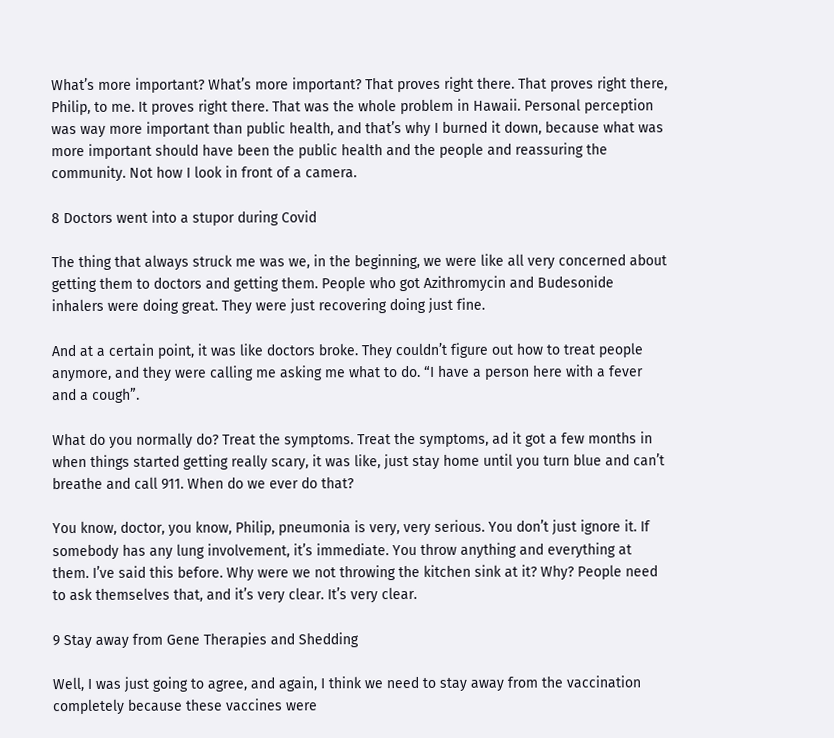What’s more important? What’s more important? That proves right there. That proves right there, Philip, to me. It proves right there. That was the whole problem in Hawaii. Personal perception was way more important than public health, and that’s why I burned it down, because what was more important should have been the public health and the people and reassuring the community. Not how I look in front of a camera.

8 Doctors went into a stupor during Covid

The thing that always struck me was we, in the beginning, we were like all very concerned about getting them to doctors and getting them. People who got Azithromycin and Budesonide inhalers were doing great. They were just recovering doing just fine.

And at a certain point, it was like doctors broke. They couldn’t figure out how to treat people anymore, and they were calling me asking me what to do. “I have a person here with a fever and a cough”.

What do you normally do? Treat the symptoms. Treat the symptoms, ad it got a few months in when things started getting really scary, it was like, just stay home until you turn blue and can’t breathe and call 911. When do we ever do that?

You know, doctor, you know, Philip, pneumonia is very, very serious. You don’t just ignore it. If somebody has any lung involvement, it’s immediate. You throw anything and everything at them. I’ve said this before. Why were we not throwing the kitchen sink at it? Why? People need to ask themselves that, and it’s very clear. It’s very clear.

9 Stay away from Gene Therapies and Shedding

Well, I was just going to agree, and again, I think we need to stay away from the vaccination completely because these vaccines were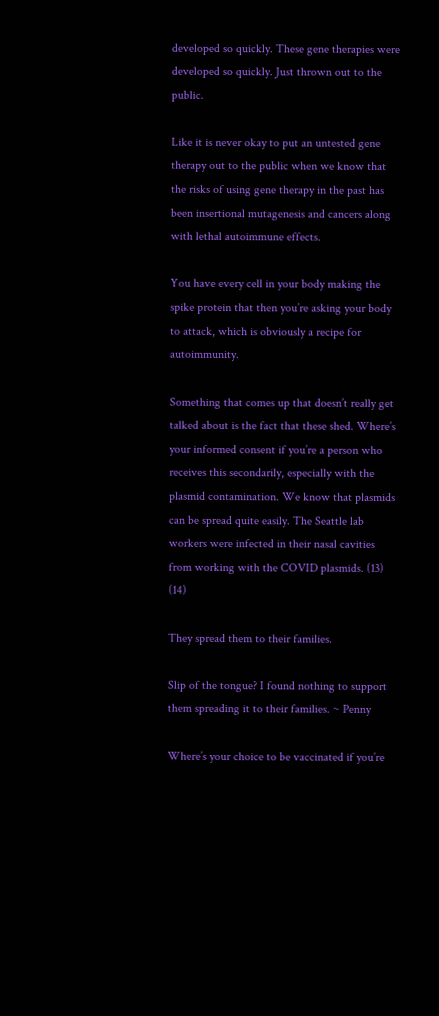developed so quickly. These gene therapies were developed so quickly. Just thrown out to the public.

Like it is never okay to put an untested gene therapy out to the public when we know that the risks of using gene therapy in the past has been insertional mutagenesis and cancers along with lethal autoimmune effects.

You have every cell in your body making the spike protein that then you’re asking your body to attack, which is obviously a recipe for autoimmunity.

Something that comes up that doesn’t really get talked about is the fact that these shed. Where’s your informed consent if you’re a person who receives this secondarily, especially with the plasmid contamination. We know that plasmids can be spread quite easily. The Seattle lab workers were infected in their nasal cavities from working with the COVID plasmids. (13) (14)

They spread them to their families.

Slip of the tongue? I found nothing to support them spreading it to their families. ~ Penny

Where’s your choice to be vaccinated if you’re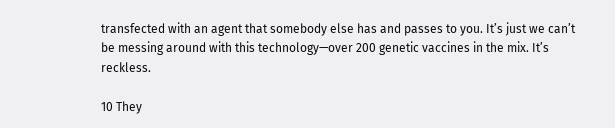transfected with an agent that somebody else has and passes to you. It’s just we can’t be messing around with this technology—over 200 genetic vaccines in the mix. It’s reckless.

10 They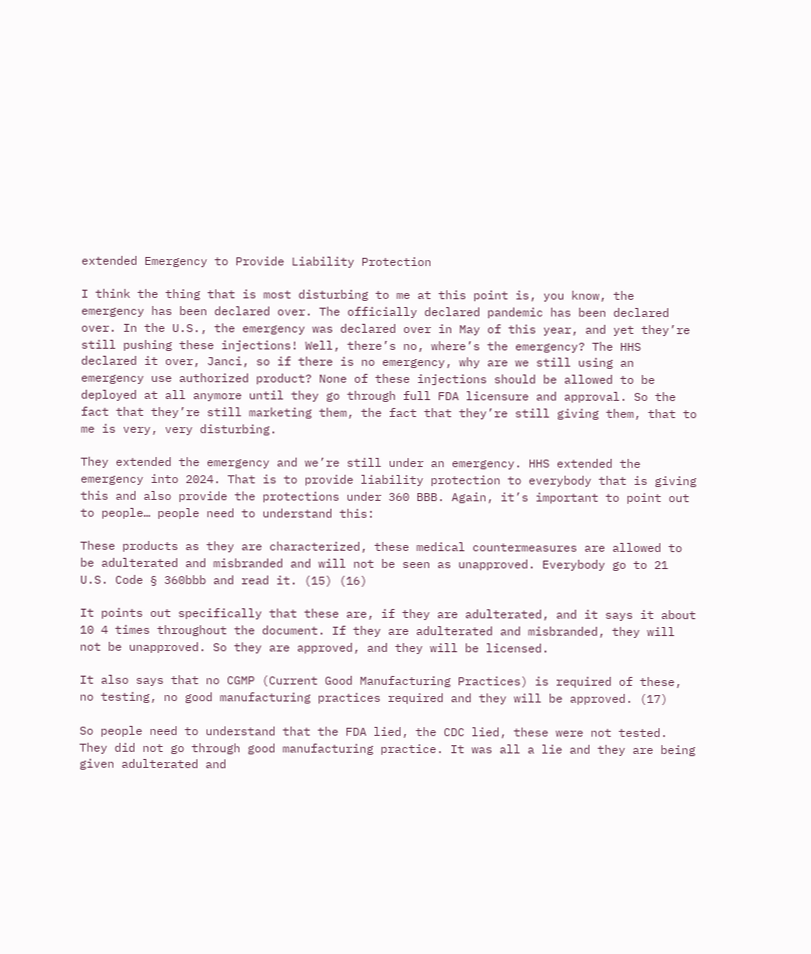extended Emergency to Provide Liability Protection

I think the thing that is most disturbing to me at this point is, you know, the emergency has been declared over. The officially declared pandemic has been declared over. In the U.S., the emergency was declared over in May of this year, and yet they’re still pushing these injections! Well, there’s no, where’s the emergency? The HHS declared it over, Janci, so if there is no emergency, why are we still using an emergency use authorized product? None of these injections should be allowed to be deployed at all anymore until they go through full FDA licensure and approval. So the fact that they’re still marketing them, the fact that they’re still giving them, that to me is very, very disturbing.

They extended the emergency and we’re still under an emergency. HHS extended the emergency into 2024. That is to provide liability protection to everybody that is giving this and also provide the protections under 360 BBB. Again, it’s important to point out to people… people need to understand this:

These products as they are characterized, these medical countermeasures are allowed to be adulterated and misbranded and will not be seen as unapproved. Everybody go to 21 U.S. Code § 360bbb and read it. (15) (16)

It points out specifically that these are, if they are adulterated, and it says it about 10 4 times throughout the document. If they are adulterated and misbranded, they will not be unapproved. So they are approved, and they will be licensed.

It also says that no CGMP (Current Good Manufacturing Practices) is required of these, no testing, no good manufacturing practices required and they will be approved. (17)

So people need to understand that the FDA lied, the CDC lied, these were not tested. They did not go through good manufacturing practice. It was all a lie and they are being given adulterated and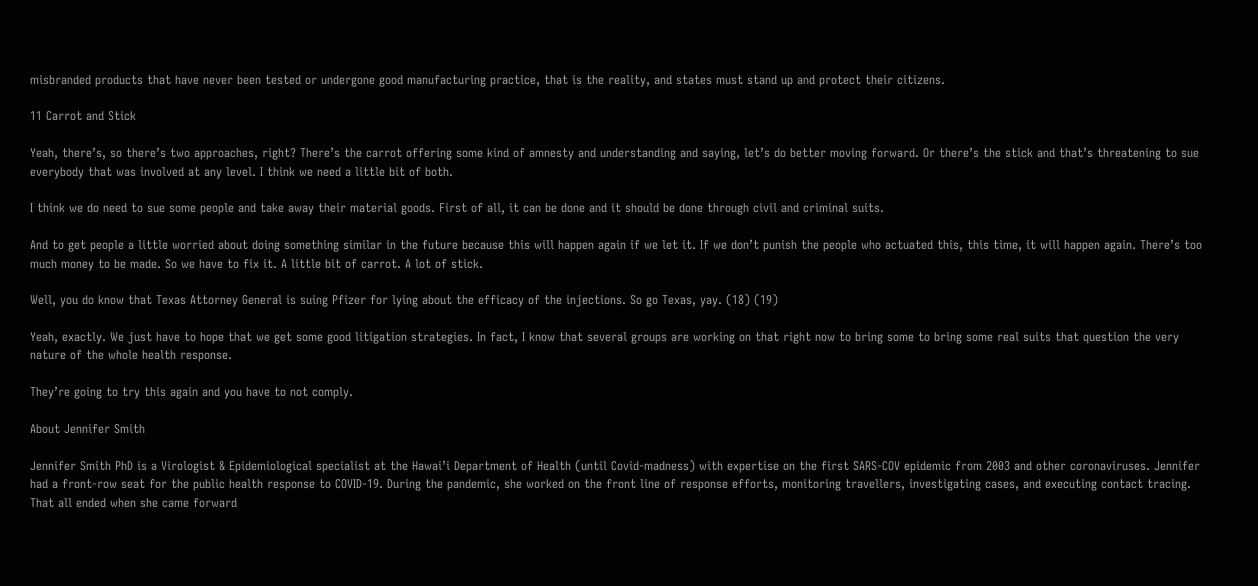misbranded products that have never been tested or undergone good manufacturing practice, that is the reality, and states must stand up and protect their citizens.

11 Carrot and Stick

Yeah, there’s, so there’s two approaches, right? There’s the carrot offering some kind of amnesty and understanding and saying, let’s do better moving forward. Or there’s the stick and that’s threatening to sue everybody that was involved at any level. I think we need a little bit of both.

I think we do need to sue some people and take away their material goods. First of all, it can be done and it should be done through civil and criminal suits.

And to get people a little worried about doing something similar in the future because this will happen again if we let it. If we don’t punish the people who actuated this, this time, it will happen again. There’s too much money to be made. So we have to fix it. A little bit of carrot. A lot of stick.

Well, you do know that Texas Attorney General is suing Pfizer for lying about the efficacy of the injections. So go Texas, yay. (18) (19)

Yeah, exactly. We just have to hope that we get some good litigation strategies. In fact, I know that several groups are working on that right now to bring some to bring some real suits that question the very nature of the whole health response.

They’re going to try this again and you have to not comply.

About Jennifer Smith

Jennifer Smith PhD is a Virologist & Epidemiological specialist at the Hawai’i Department of Health (until Covid-madness) with expertise on the first SARS-COV epidemic from 2003 and other coronaviruses. Jennifer had a front-row seat for the public health response to COVID-19. During the pandemic, she worked on the front line of response efforts, monitoring travellers, investigating cases, and executing contact tracing. That all ended when she came forward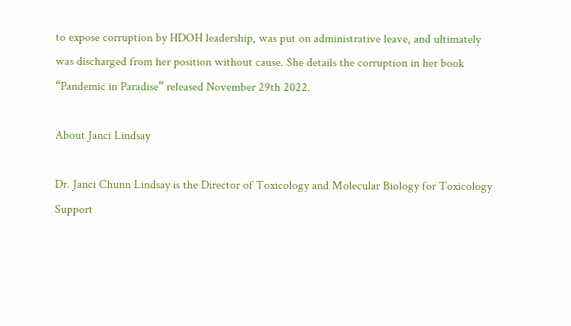to expose corruption by HDOH leadership, was put on administrative leave, and ultimately was discharged from her position without cause. She details the corruption in her book “Pandemic in Paradise” released November 29th 2022.

About Janci Lindsay

Dr. Janci Chunn Lindsay is the Director of Toxicology and Molecular Biology for Toxicology Support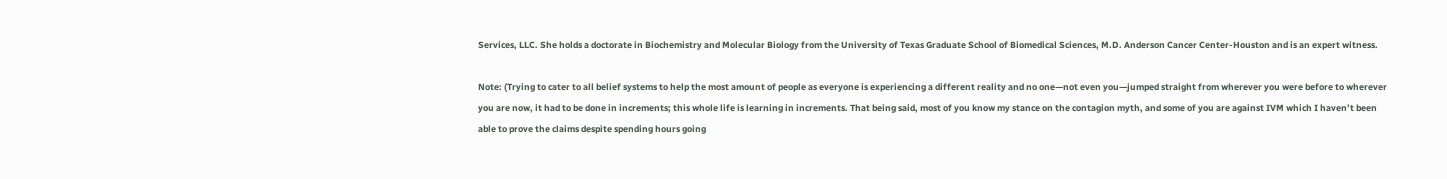Services, LLC. She holds a doctorate in Biochemistry and Molecular Biology from the University of Texas Graduate School of Biomedical Sciences, M.D. Anderson Cancer Center-Houston and is an expert witness.

Note: (Trying to cater to all belief systems to help the most amount of people as everyone is experiencing a different reality and no one—not even you—jumped straight from wherever you were before to wherever you are now, it had to be done in increments; this whole life is learning in increments. That being said, most of you know my stance on the contagion myth, and some of you are against IVM which I haven’t been able to prove the claims despite spending hours going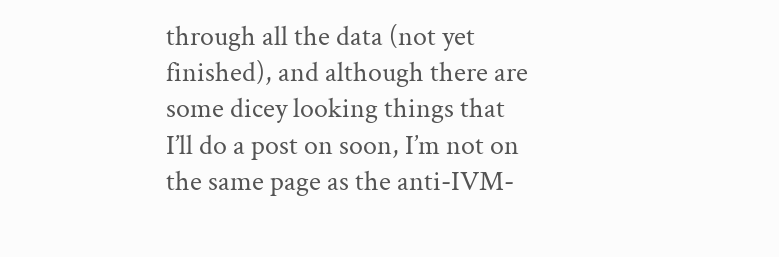through all the data (not yet finished), and although there are some dicey looking things that I’ll do a post on soon, I’m not on the same page as the anti-IVM-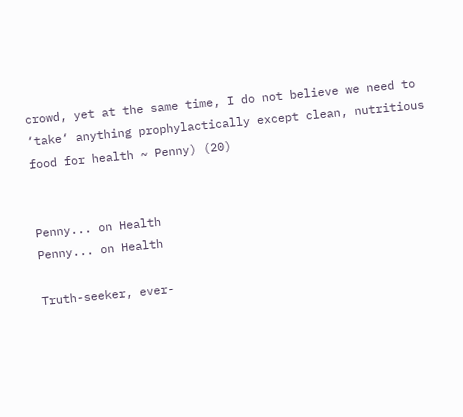crowd, yet at the same time, I do not believe we need to ‘take‘ anything prophylactically except clean, nutritious food for health ~ Penny) (20)


Penny... on Health
Penny... on Health

Truth-seeker, ever-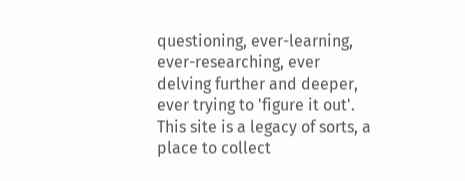questioning, ever-learning, ever-researching, ever delving further and deeper, ever trying to 'figure it out'. This site is a legacy of sorts, a place to collect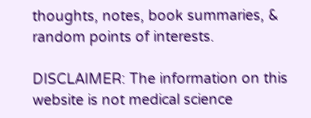thoughts, notes, book summaries, & random points of interests.

DISCLAIMER: The information on this website is not medical science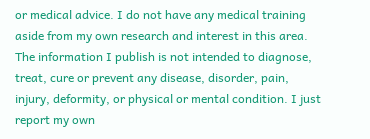or medical advice. I do not have any medical training aside from my own research and interest in this area. The information I publish is not intended to diagnose, treat, cure or prevent any disease, disorder, pain, injury, deformity, or physical or mental condition. I just report my own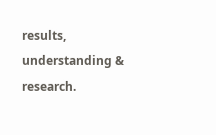results, understanding & research.